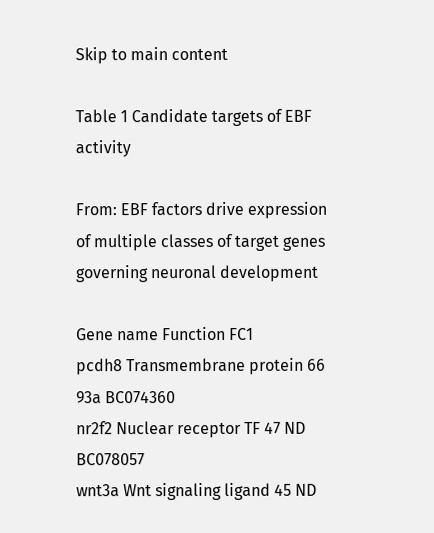Skip to main content

Table 1 Candidate targets of EBF activity

From: EBF factors drive expression of multiple classes of target genes governing neuronal development

Gene name Function FC1
pcdh8 Transmembrane protein 66 93a BC074360
nr2f2 Nuclear receptor TF 47 ND BC078057
wnt3a Wnt signaling ligand 45 ND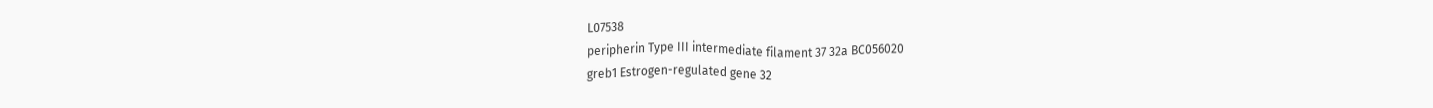L07538
peripherin Type III intermediate filament 37 32a BC056020
greb1 Estrogen-regulated gene 32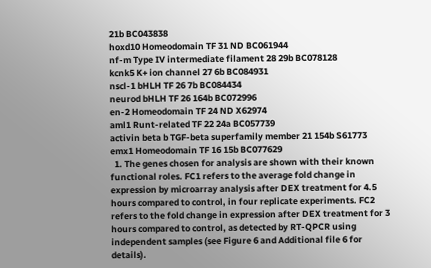21b BC043838
hoxd10 Homeodomain TF 31 ND BC061944
nf-m Type IV intermediate filament 28 29b BC078128
kcnk5 K+ ion channel 27 6b BC084931
nscl-1 bHLH TF 26 7b BC084434
neurod bHLH TF 26 164b BC072996
en-2 Homeodomain TF 24 ND X62974
aml1 Runt-related TF 22 24a BC057739
activin beta b TGF-beta superfamily member 21 154b S61773
emx1 Homeodomain TF 16 15b BC077629
  1. The genes chosen for analysis are shown with their known functional roles. FC1 refers to the average fold change in expression by microarray analysis after DEX treatment for 4.5 hours compared to control, in four replicate experiments. FC2 refers to the fold change in expression after DEX treatment for 3 hours compared to control, as detected by RT-QPCR using independent samples (see Figure 6 and Additional file 6 for details).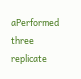aPerformed three replicate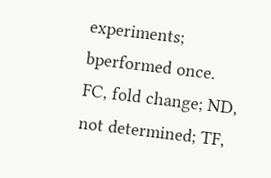experiments; bperformed once. FC, fold change; ND, not determined; TF,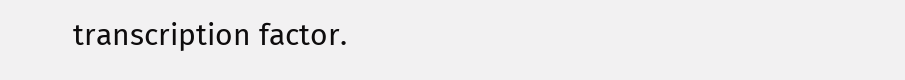transcription factor.